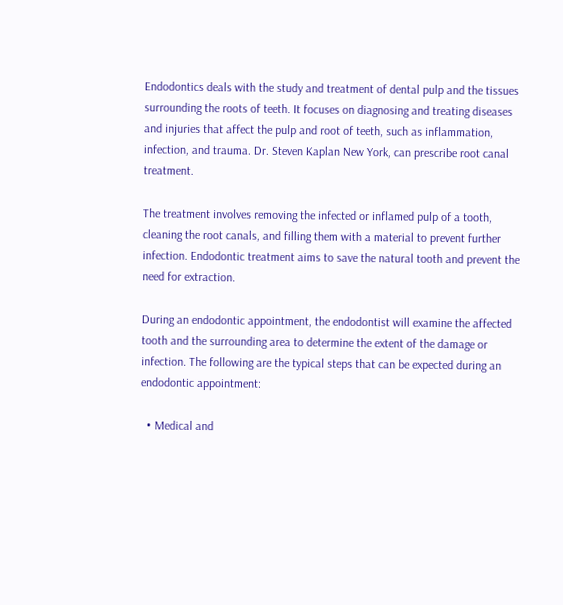Endodontics deals with the study and treatment of dental pulp and the tissues surrounding the roots of teeth. It focuses on diagnosing and treating diseases and injuries that affect the pulp and root of teeth, such as inflammation, infection, and trauma. Dr. Steven Kaplan New York, can prescribe root canal treatment.

The treatment involves removing the infected or inflamed pulp of a tooth, cleaning the root canals, and filling them with a material to prevent further infection. Endodontic treatment aims to save the natural tooth and prevent the need for extraction.

During an endodontic appointment, the endodontist will examine the affected tooth and the surrounding area to determine the extent of the damage or infection. The following are the typical steps that can be expected during an endodontic appointment:

  • Medical and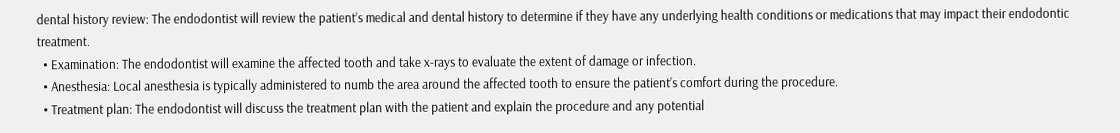dental history review: The endodontist will review the patient’s medical and dental history to determine if they have any underlying health conditions or medications that may impact their endodontic treatment.
  • Examination: The endodontist will examine the affected tooth and take x-rays to evaluate the extent of damage or infection.
  • Anesthesia: Local anesthesia is typically administered to numb the area around the affected tooth to ensure the patient’s comfort during the procedure.
  • Treatment plan: The endodontist will discuss the treatment plan with the patient and explain the procedure and any potential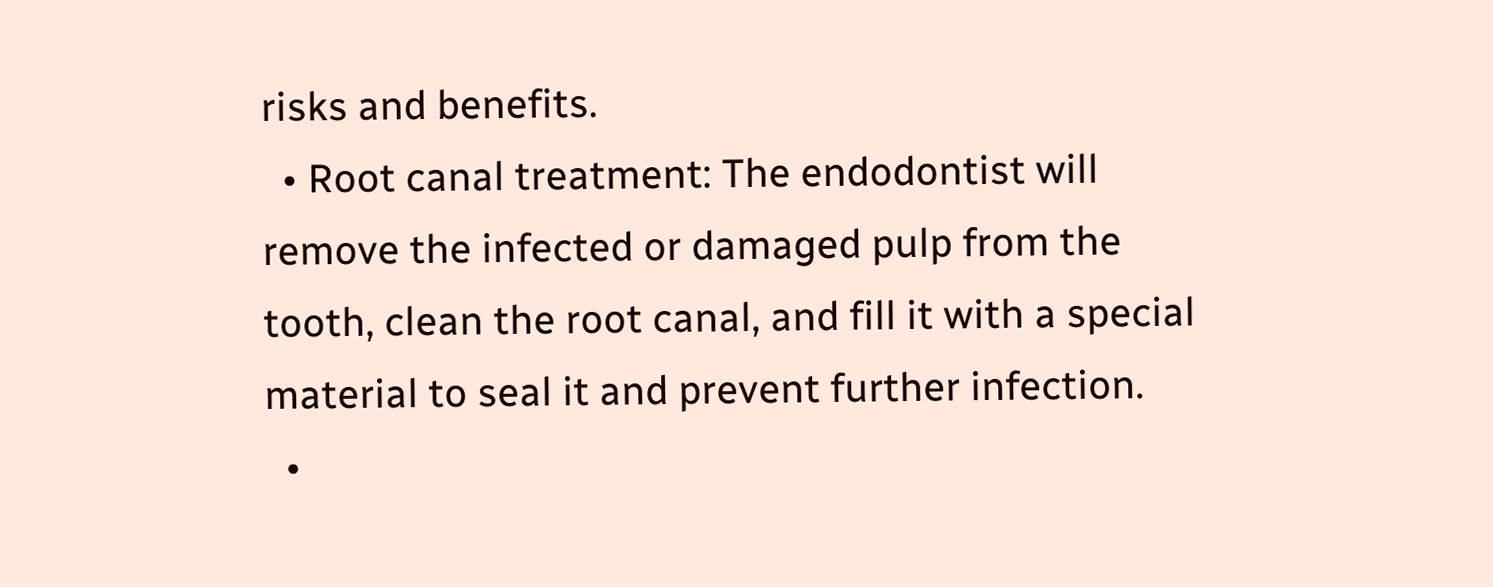risks and benefits.
  • Root canal treatment: The endodontist will remove the infected or damaged pulp from the tooth, clean the root canal, and fill it with a special material to seal it and prevent further infection.
  •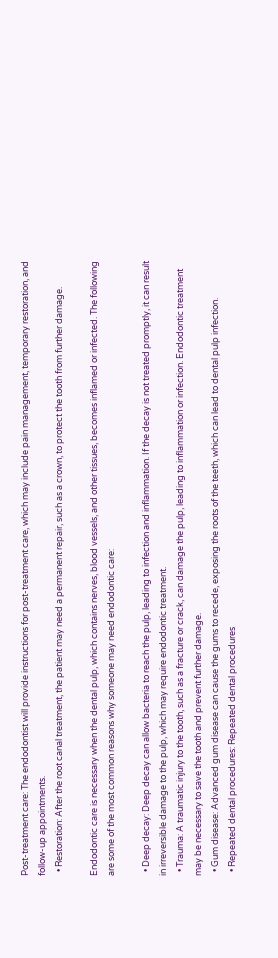Post-treatment care: The endodontist will provide instructions for post-treatment care, which may include pain management, temporary restoration, and follow-up appointments.
  • Restoration: After the root canal treatment, the patient may need a permanent repair, such as a crown, to protect the tooth from further damage.

Endodontic care is necessary when the dental pulp, which contains nerves, blood vessels, and other tissues, becomes inflamed or infected. The following are some of the most common reasons why someone may need endodontic care:

  • Deep decay: Deep decay can allow bacteria to reach the pulp, leading to infection and inflammation. If the decay is not treated promptly, it can result in irreversible damage to the pulp, which may require endodontic treatment.
  • Trauma: A traumatic injury to the tooth, such as a fracture or crack, can damage the pulp, leading to inflammation or infection. Endodontic treatment may be necessary to save the tooth and prevent further damage.
  • Gum disease: Advanced gum disease can cause the gums to recede, exposing the roots of the teeth, which can lead to dental pulp infection.
  • Repeated dental procedures: Repeated dental procedures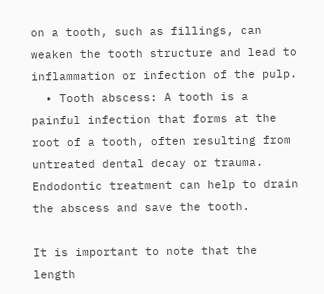on a tooth, such as fillings, can weaken the tooth structure and lead to inflammation or infection of the pulp.
  • Tooth abscess: A tooth is a painful infection that forms at the root of a tooth, often resulting from untreated dental decay or trauma. Endodontic treatment can help to drain the abscess and save the tooth.

It is important to note that the length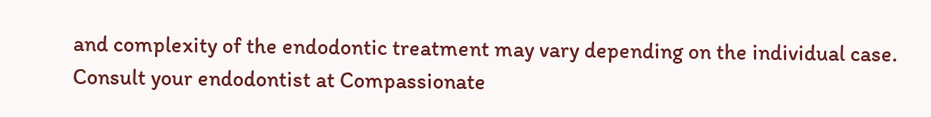and complexity of the endodontic treatment may vary depending on the individual case. Consult your endodontist at Compassionate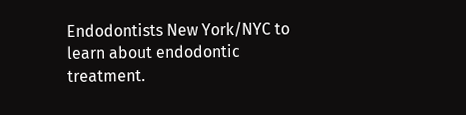Endodontists New York/NYC to learn about endodontic treatment.